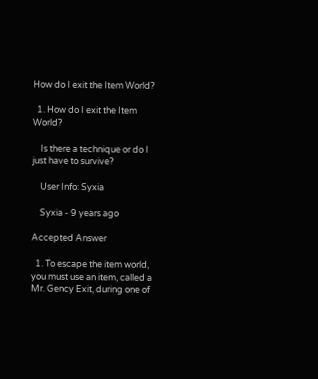How do I exit the Item World?

  1. How do I exit the Item World?

    Is there a technique or do I just have to survive?

    User Info: Syxia

    Syxia - 9 years ago

Accepted Answer

  1. To escape the item world, you must use an item, called a Mr. Gency Exit, during one of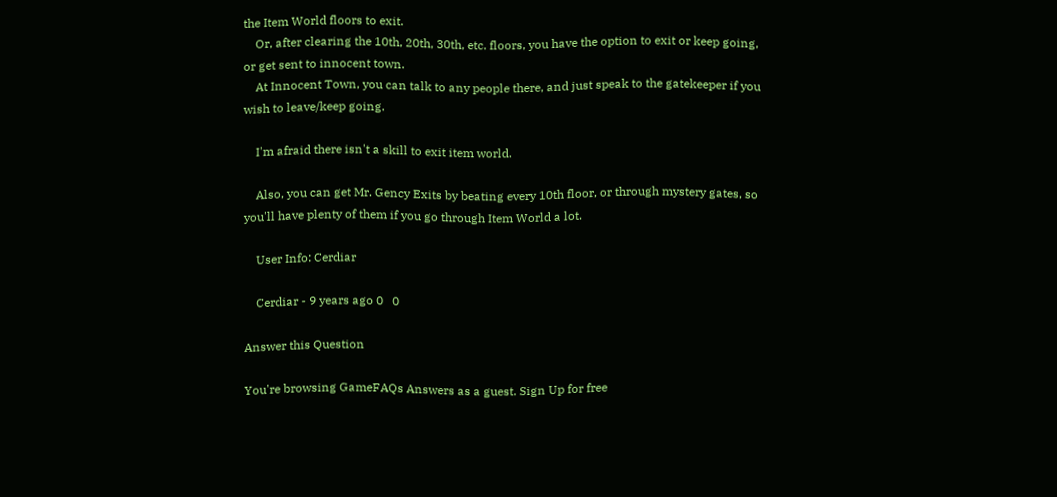the Item World floors to exit.
    Or, after clearing the 10th, 20th, 30th, etc. floors, you have the option to exit or keep going, or get sent to innocent town.
    At Innocent Town, you can talk to any people there, and just speak to the gatekeeper if you wish to leave/keep going.

    I'm afraid there isn't a skill to exit item world.

    Also, you can get Mr. Gency Exits by beating every 10th floor, or through mystery gates, so you'll have plenty of them if you go through Item World a lot.

    User Info: Cerdiar

    Cerdiar - 9 years ago 0   0

Answer this Question

You're browsing GameFAQs Answers as a guest. Sign Up for free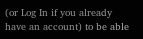(or Log In if you already have an account) to be able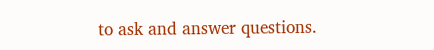to ask and answer questions.